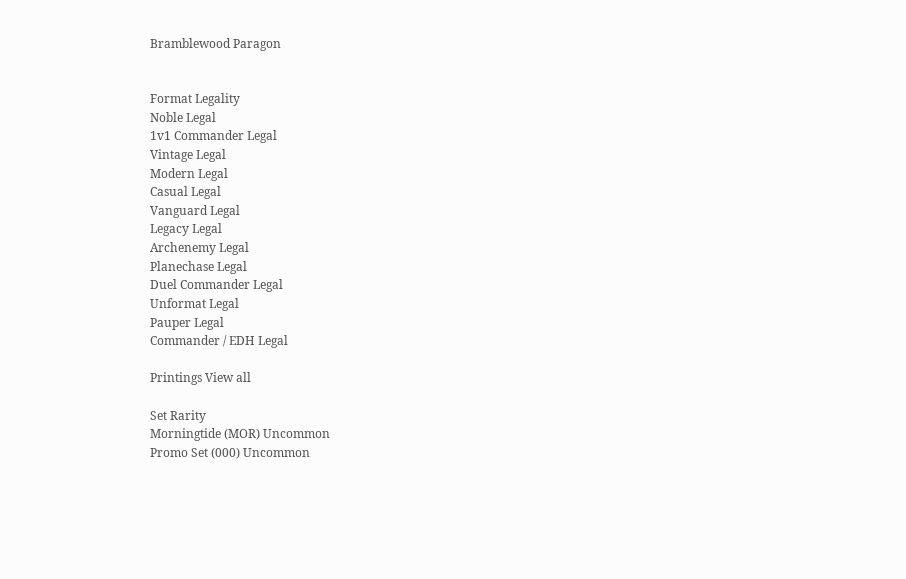Bramblewood Paragon


Format Legality
Noble Legal
1v1 Commander Legal
Vintage Legal
Modern Legal
Casual Legal
Vanguard Legal
Legacy Legal
Archenemy Legal
Planechase Legal
Duel Commander Legal
Unformat Legal
Pauper Legal
Commander / EDH Legal

Printings View all

Set Rarity
Morningtide (MOR) Uncommon
Promo Set (000) Uncommon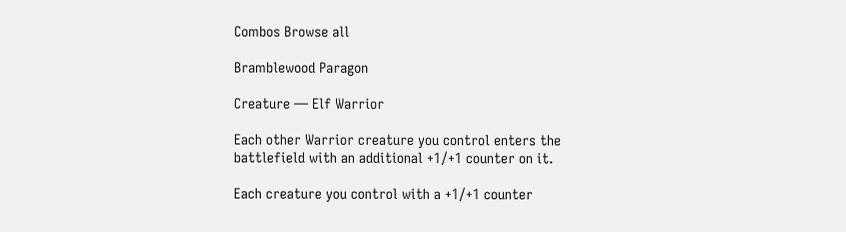Combos Browse all

Bramblewood Paragon

Creature — Elf Warrior

Each other Warrior creature you control enters the battlefield with an additional +1/+1 counter on it.

Each creature you control with a +1/+1 counter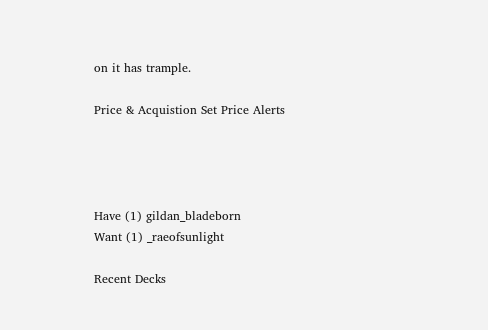on it has trample.

Price & Acquistion Set Price Alerts




Have (1) gildan_bladeborn
Want (1) _raeofsunlight

Recent Decks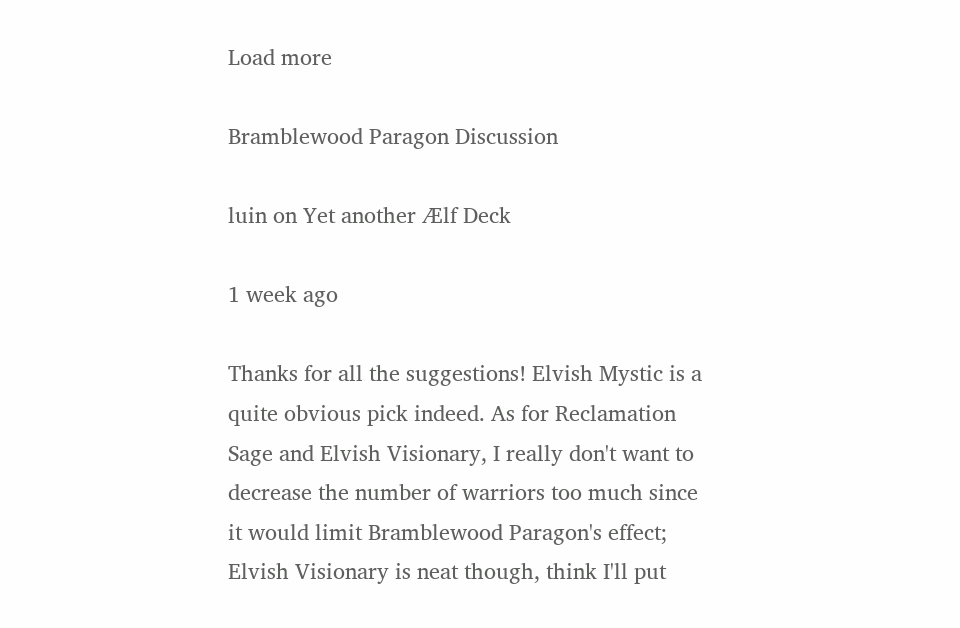Load more

Bramblewood Paragon Discussion

luin on Yet another Ælf Deck

1 week ago

Thanks for all the suggestions! Elvish Mystic is a quite obvious pick indeed. As for Reclamation Sage and Elvish Visionary, I really don't want to decrease the number of warriors too much since it would limit Bramblewood Paragon's effect; Elvish Visionary is neat though, think I'll put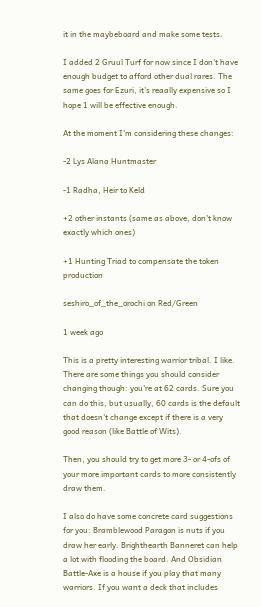it in the maybeboard and make some tests.

I added 2 Gruul Turf for now since I don't have enough budget to afford other dual rares. The same goes for Ezuri, it's reaally expensive so I hope 1 will be effective enough.

At the moment I'm considering these changes:

-2 Lys Alana Huntmaster

-1 Radha, Heir to Keld

+2 other instants (same as above, don't know exactly which ones)

+1 Hunting Triad to compensate the token production

seshiro_of_the_orochi on Red/Green

1 week ago

This is a pretty interesting warrior tribal. I like. There are some things you should consider changing though: you're at 62 cards. Sure you can do this, but usually, 60 cards is the default that doesn't change except if there is a very good reason (like Battle of Wits).

Then, you should try to get more 3- or 4-ofs of your more important cards to more consistently draw them.

I also do have some concrete card suggestions for you: Bramblewood Paragon is nuts if you draw her early. Brighthearth Banneret can help a lot with flooding the board. And Obsidian Battle-Axe is a house if you play that many warriors. If you want a deck that includes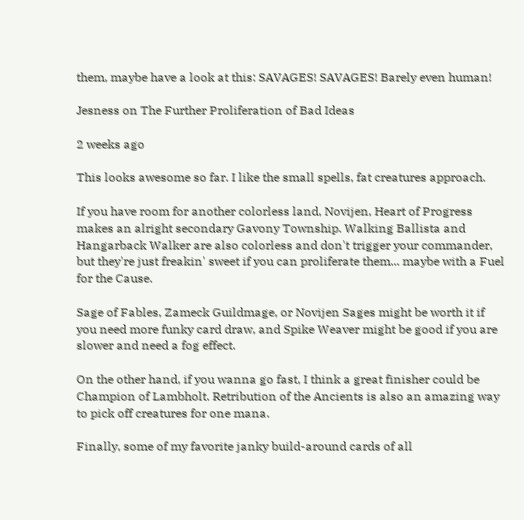them, maybe have a look at this: SAVAGES! SAVAGES! Barely even human!

Jesness on The Further Proliferation of Bad Ideas

2 weeks ago

This looks awesome so far. I like the small spells, fat creatures approach.

If you have room for another colorless land, Novijen, Heart of Progress makes an alright secondary Gavony Township. Walking Ballista and Hangarback Walker are also colorless and don't trigger your commander, but they're just freakin' sweet if you can proliferate them... maybe with a Fuel for the Cause.

Sage of Fables, Zameck Guildmage, or Novijen Sages might be worth it if you need more funky card draw, and Spike Weaver might be good if you are slower and need a fog effect.

On the other hand, if you wanna go fast, I think a great finisher could be Champion of Lambholt. Retribution of the Ancients is also an amazing way to pick off creatures for one mana.

Finally, some of my favorite janky build-around cards of all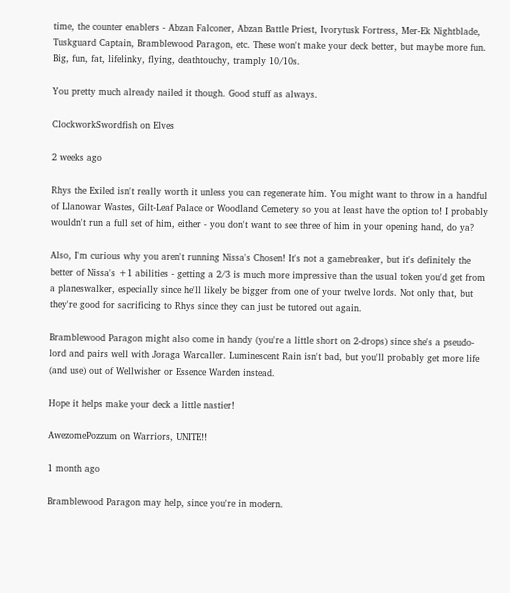time, the counter enablers - Abzan Falconer, Abzan Battle Priest, Ivorytusk Fortress, Mer-Ek Nightblade, Tuskguard Captain, Bramblewood Paragon, etc. These won't make your deck better, but maybe more fun. Big, fun, fat, lifelinky, flying, deathtouchy, tramply 10/10s.

You pretty much already nailed it though. Good stuff as always.

ClockworkSwordfish on Elves

2 weeks ago

Rhys the Exiled isn't really worth it unless you can regenerate him. You might want to throw in a handful of Llanowar Wastes, Gilt-Leaf Palace or Woodland Cemetery so you at least have the option to! I probably wouldn't run a full set of him, either - you don't want to see three of him in your opening hand, do ya?

Also, I'm curious why you aren't running Nissa's Chosen! It's not a gamebreaker, but it's definitely the better of Nissa's +1 abilities - getting a 2/3 is much more impressive than the usual token you'd get from a planeswalker, especially since he'll likely be bigger from one of your twelve lords. Not only that, but they're good for sacrificing to Rhys since they can just be tutored out again.

Bramblewood Paragon might also come in handy (you're a little short on 2-drops) since she's a pseudo-lord and pairs well with Joraga Warcaller. Luminescent Rain isn't bad, but you'll probably get more life (and use) out of Wellwisher or Essence Warden instead.

Hope it helps make your deck a little nastier!

AwezomePozzum on Warriors, UNITE!!

1 month ago

Bramblewood Paragon may help, since you're in modern.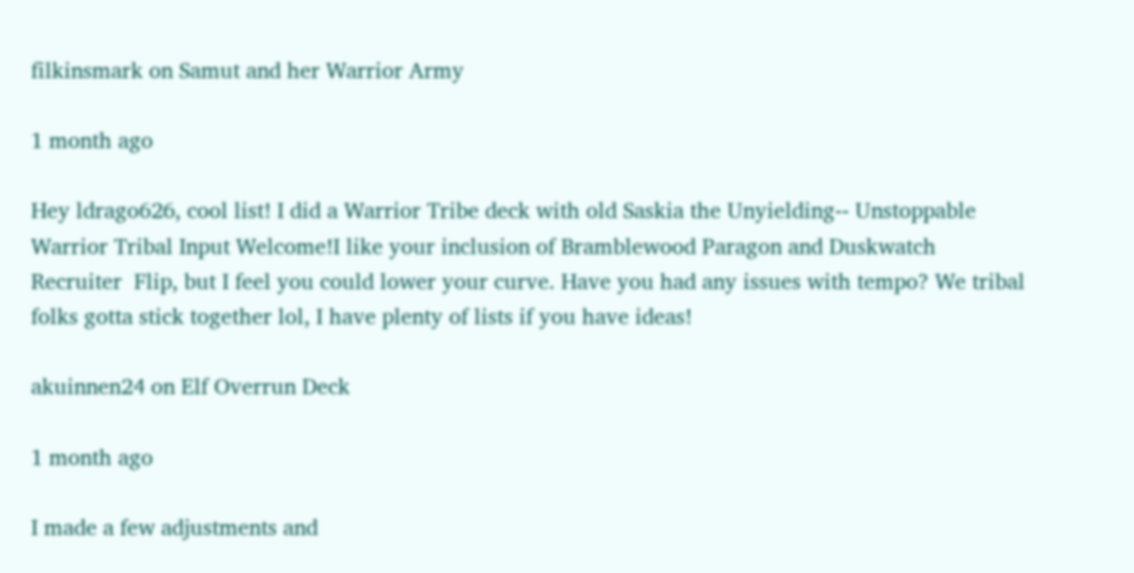filkinsmark on Samut and her Warrior Army

1 month ago

Hey ldrago626, cool list! I did a Warrior Tribe deck with old Saskia the Unyielding-- Unstoppable Warrior Tribal Input Welcome!I like your inclusion of Bramblewood Paragon and Duskwatch Recruiter  Flip, but I feel you could lower your curve. Have you had any issues with tempo? We tribal folks gotta stick together lol, I have plenty of lists if you have ideas!

akuinnen24 on Elf Overrun Deck

1 month ago

I made a few adjustments and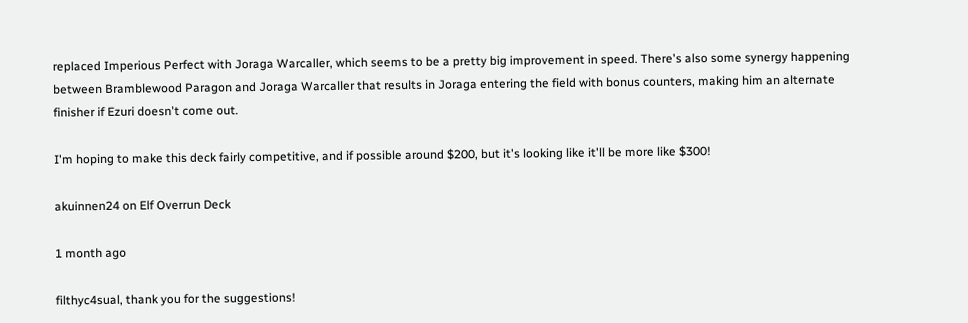replaced Imperious Perfect with Joraga Warcaller, which seems to be a pretty big improvement in speed. There's also some synergy happening between Bramblewood Paragon and Joraga Warcaller that results in Joraga entering the field with bonus counters, making him an alternate finisher if Ezuri doesn't come out.

I'm hoping to make this deck fairly competitive, and if possible around $200, but it's looking like it'll be more like $300!

akuinnen24 on Elf Overrun Deck

1 month ago

filthyc4sual, thank you for the suggestions!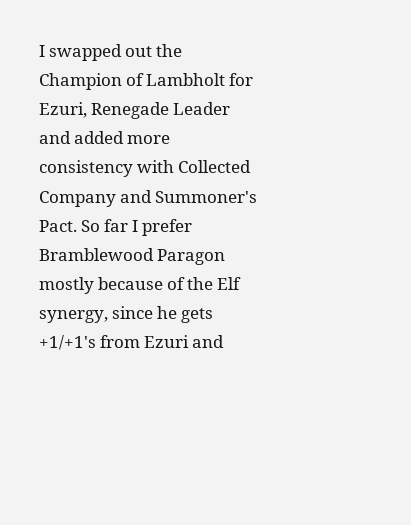I swapped out the Champion of Lambholt for Ezuri, Renegade Leader and added more consistency with Collected Company and Summoner's Pact. So far I prefer Bramblewood Paragon mostly because of the Elf synergy, since he gets +1/+1's from Ezuri and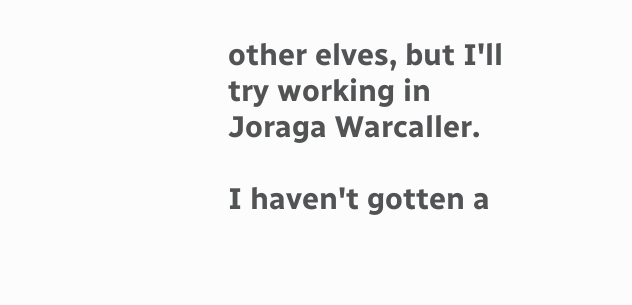other elves, but I'll try working in Joraga Warcaller.

I haven't gotten a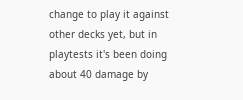change to play it against other decks yet, but in playtests it's been doing about 40 damage by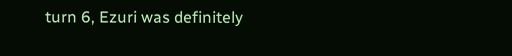turn 6, Ezuri was definitely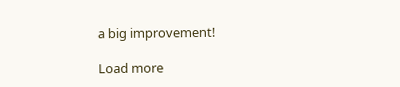a big improvement!

Load more